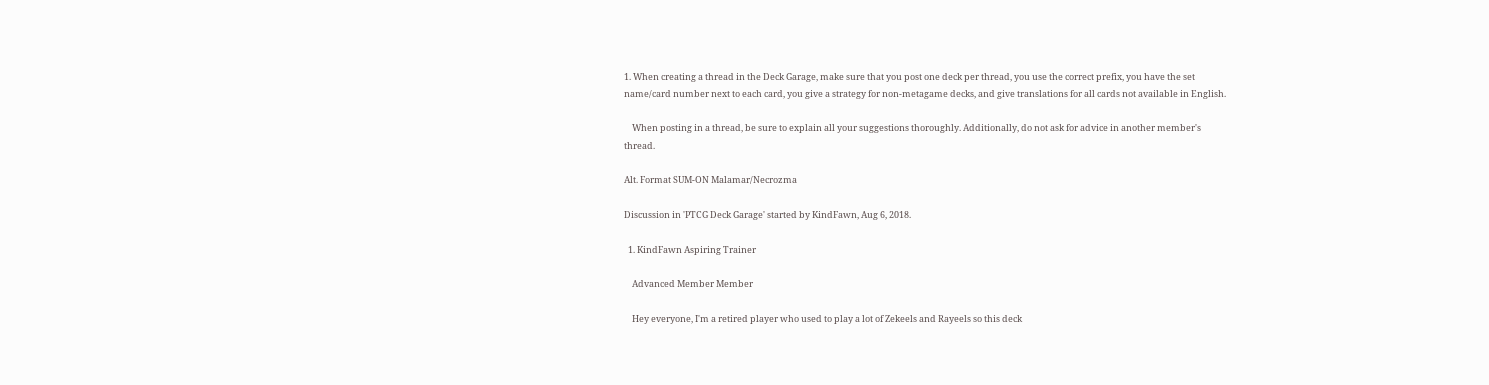1. When creating a thread in the Deck Garage, make sure that you post one deck per thread, you use the correct prefix, you have the set name/card number next to each card, you give a strategy for non-metagame decks, and give translations for all cards not available in English.

    When posting in a thread, be sure to explain all your suggestions thoroughly. Additionally, do not ask for advice in another member's thread.

Alt. Format SUM-ON Malamar/Necrozma

Discussion in 'PTCG Deck Garage' started by KindFawn, Aug 6, 2018.

  1. KindFawn Aspiring Trainer

    Advanced Member Member

    Hey everyone, I'm a retired player who used to play a lot of Zekeels and Rayeels so this deck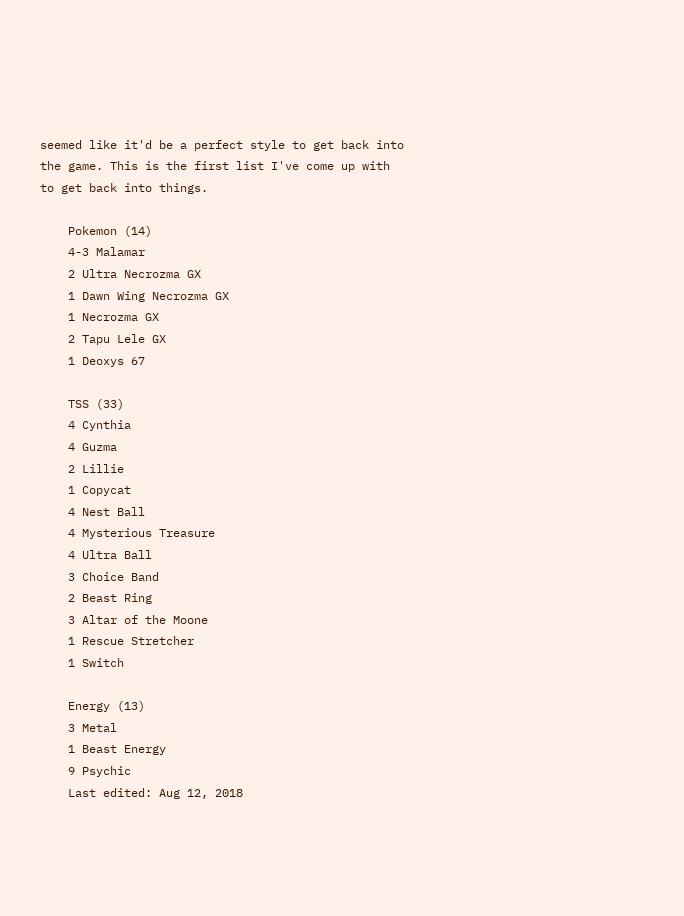seemed like it'd be a perfect style to get back into the game. This is the first list I've come up with to get back into things.

    Pokemon (14)
    4-3 Malamar
    2 Ultra Necrozma GX
    1 Dawn Wing Necrozma GX
    1 Necrozma GX
    2 Tapu Lele GX
    1 Deoxys 67

    TSS (33)
    4 Cynthia
    4 Guzma
    2 Lillie
    1 Copycat
    4 Nest Ball
    4 Mysterious Treasure
    4 Ultra Ball
    3 Choice Band
    2 Beast Ring
    3 Altar of the Moone
    1 Rescue Stretcher
    1 Switch

    Energy (13)
    3 Metal
    1 Beast Energy
    9 Psychic
    Last edited: Aug 12, 2018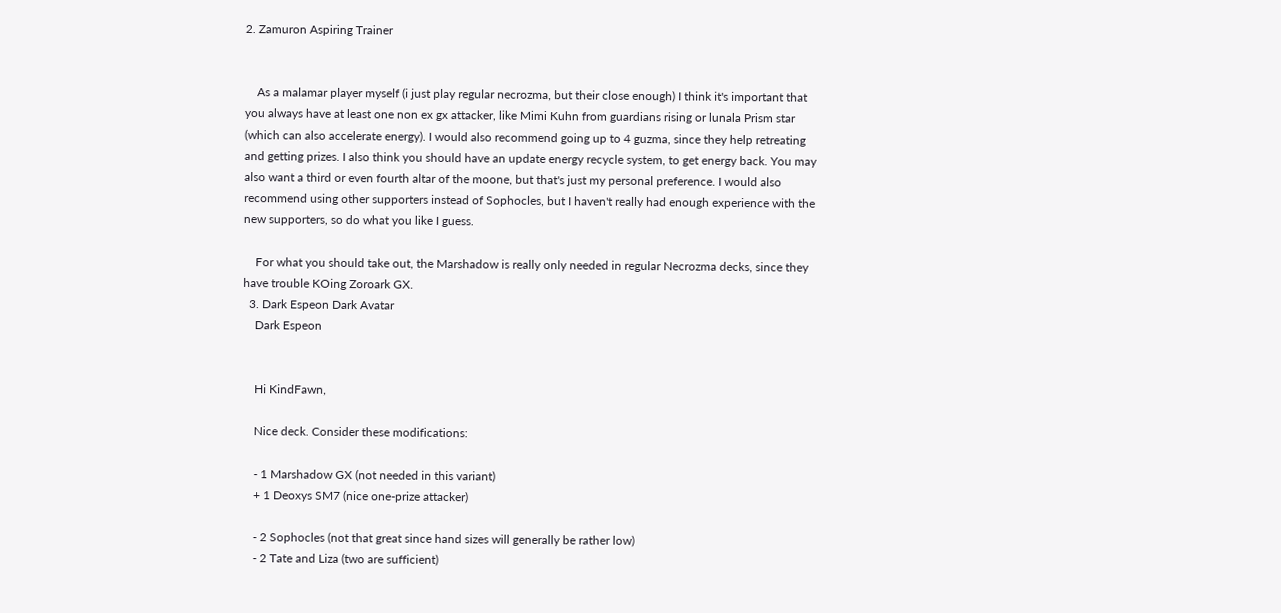2. Zamuron Aspiring Trainer


    As a malamar player myself (i just play regular necrozma, but their close enough) I think it's important that you always have at least one non ex gx attacker, like Mimi Kuhn from guardians rising or lunala Prism star (which can also accelerate energy). I would also recommend going up to 4 guzma, since they help retreating and getting prizes. I also think you should have an update energy recycle system, to get energy back. You may also want a third or even fourth altar of the moone, but that's just my personal preference. I would also recommend using other supporters instead of Sophocles, but I haven't really had enough experience with the new supporters, so do what you like I guess.

    For what you should take out, the Marshadow is really only needed in regular Necrozma decks, since they have trouble KOing Zoroark GX.
  3. Dark Espeon Dark Avatar
    Dark Espeon


    Hi KindFawn,

    Nice deck. Consider these modifications:

    - 1 Marshadow GX (not needed in this variant)
    + 1 Deoxys SM7 (nice one-prize attacker)

    - 2 Sophocles (not that great since hand sizes will generally be rather low)
    - 2 Tate and Liza (two are sufficient)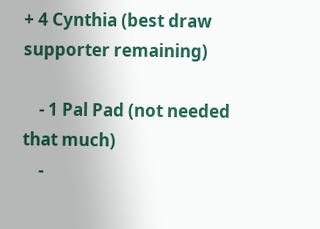+ 4 Cynthia (best draw supporter remaining)

    - 1 Pal Pad (not needed that much)
    -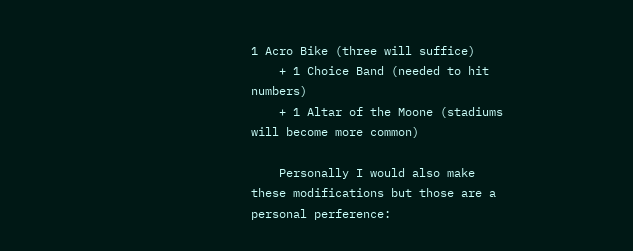1 Acro Bike (three will suffice)
    + 1 Choice Band (needed to hit numbers)
    + 1 Altar of the Moone (stadiums will become more common)

    Personally I would also make these modifications but those are a personal perference: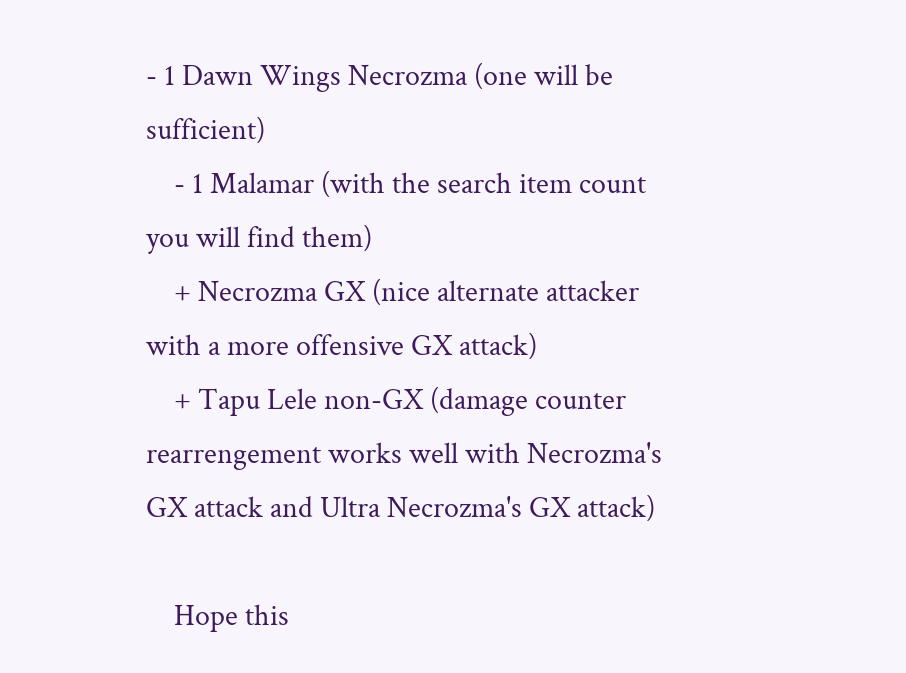- 1 Dawn Wings Necrozma (one will be sufficient)
    - 1 Malamar (with the search item count you will find them)
    + Necrozma GX (nice alternate attacker with a more offensive GX attack)
    + Tapu Lele non-GX (damage counter rearrengement works well with Necrozma's GX attack and Ultra Necrozma's GX attack)

    Hope this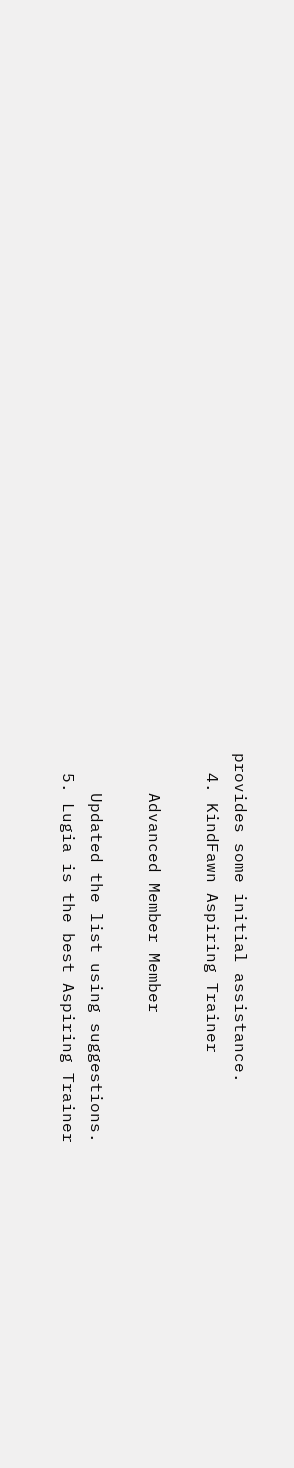provides some initial assistance.
  4. KindFawn Aspiring Trainer

    Advanced Member Member

    Updated the list using suggestions.
  5. Lugia is the best Aspiring Trainer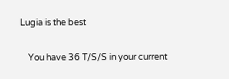Lugia is the best


    You have 36 T/S/S in your current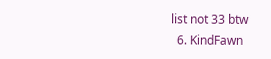list not 33 btw
  6. KindFawn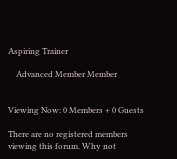Aspiring Trainer

    Advanced Member Member


Viewing Now: 0 Members + 0 Guests

There are no registered members viewing this forum. Why not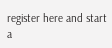register here and start a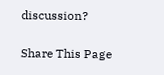discussion?

Share This Page